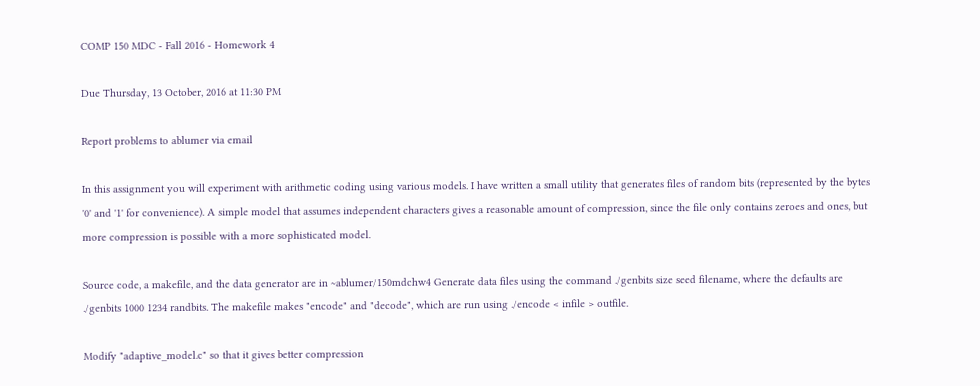COMP 150 MDC - Fall 2016 - Homework 4

Due Thursday, 13 October, 2016 at 11:30 PM

Report problems to ablumer via email

In this assignment you will experiment with arithmetic coding using various models. I have written a small utility that generates files of random bits (represented by the bytes '0' and '1' for convenience). A simple model that assumes independent characters gives a reasonable amount of compression, since the file only contains zeroes and ones, but more compression is possible with a more sophisticated model.

Source code, a makefile, and the data generator are in ~ablumer/150mdchw4 Generate data files using the command ./genbits size seed filename, where the defaults are ./genbits 1000 1234 randbits. The makefile makes "encode" and "decode", which are run using ./encode < infile > outfile.

Modify "adaptive_model.c" so that it gives better compression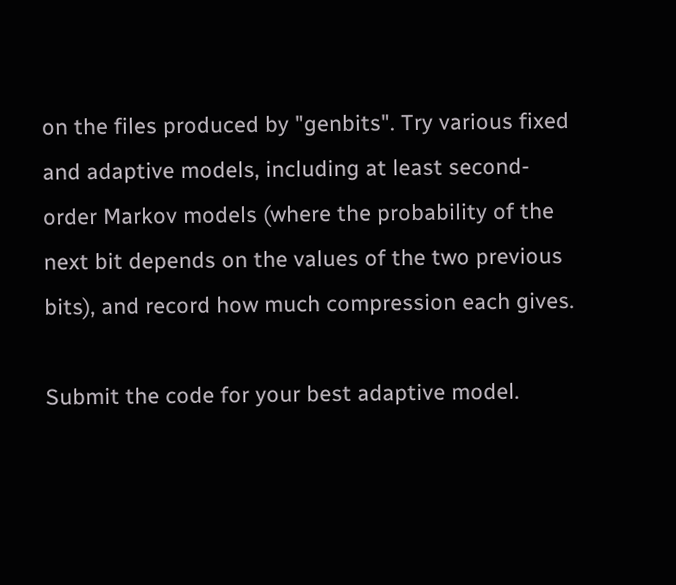on the files produced by "genbits". Try various fixed and adaptive models, including at least second-order Markov models (where the probability of the next bit depends on the values of the two previous bits), and record how much compression each gives.

Submit the code for your best adaptive model.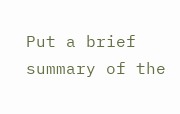Put a brief summary of the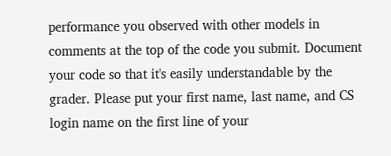performance you observed with other models in comments at the top of the code you submit. Document your code so that it's easily understandable by the grader. Please put your first name, last name, and CS login name on the first line of your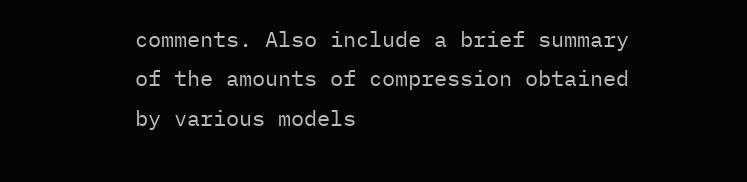comments. Also include a brief summary of the amounts of compression obtained by various models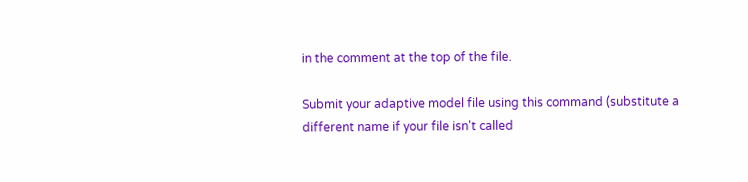in the comment at the top of the file.

Submit your adaptive model file using this command (substitute a different name if your file isn't called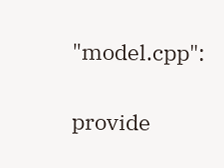"model.cpp":

provide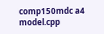comp150mdc a4 model.cpp